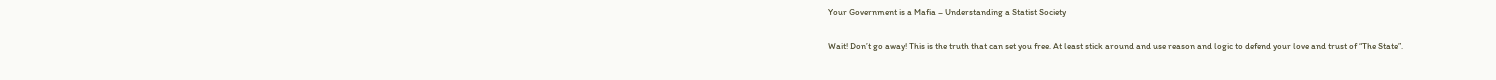Your Government is a Mafia – Understanding a Statist Society

Wait! Don’t go away! This is the truth that can set you free. At least stick around and use reason and logic to defend your love and trust of “The State”.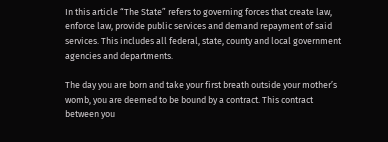In this article “The State” refers to governing forces that create law, enforce law, provide public services and demand repayment of said services. This includes all federal, state, county and local government agencies and departments.

The day you are born and take your first breath outside your mother’s womb, you are deemed to be bound by a contract. This contract between you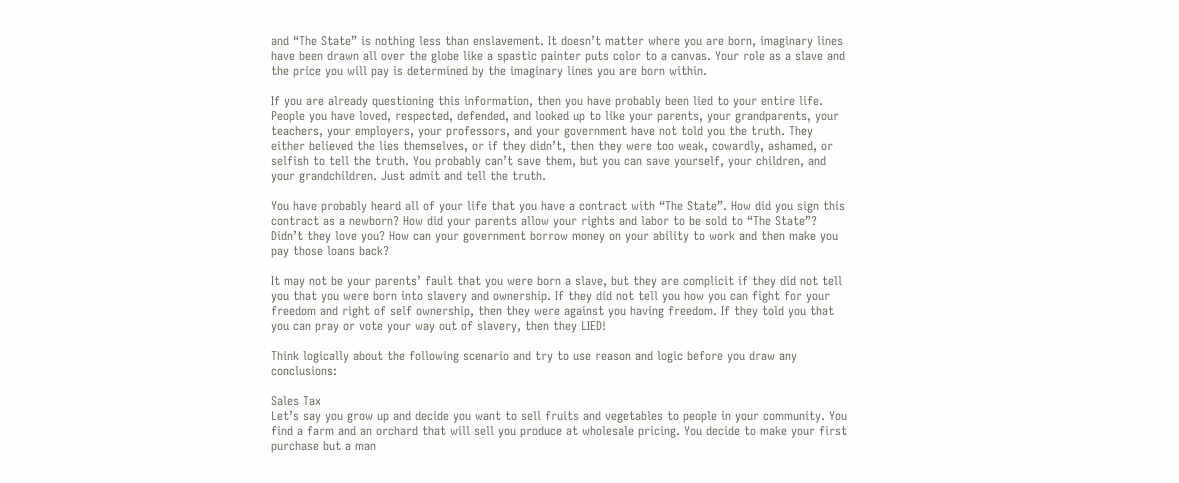and “The State” is nothing less than enslavement. It doesn’t matter where you are born, imaginary lines have been drawn all over the globe like a spastic painter puts color to a canvas. Your role as a slave and the price you will pay is determined by the imaginary lines you are born within.

If you are already questioning this information, then you have probably been lied to your entire life. People you have loved, respected, defended, and looked up to like your parents, your grandparents, your teachers, your employers, your professors, and your government have not told you the truth. They either believed the lies themselves, or if they didn’t, then they were too weak, cowardly, ashamed, or selfish to tell the truth. You probably can’t save them, but you can save yourself, your children, and your grandchildren. Just admit and tell the truth.

You have probably heard all of your life that you have a contract with “The State”. How did you sign this contract as a newborn? How did your parents allow your rights and labor to be sold to “The State”? Didn’t they love you? How can your government borrow money on your ability to work and then make you pay those loans back?

It may not be your parents’ fault that you were born a slave, but they are complicit if they did not tell you that you were born into slavery and ownership. If they did not tell you how you can fight for your freedom and right of self ownership, then they were against you having freedom. If they told you that you can pray or vote your way out of slavery, then they LIED!

Think logically about the following scenario and try to use reason and logic before you draw any conclusions:

Sales Tax
Let’s say you grow up and decide you want to sell fruits and vegetables to people in your community. You find a farm and an orchard that will sell you produce at wholesale pricing. You decide to make your first purchase but a man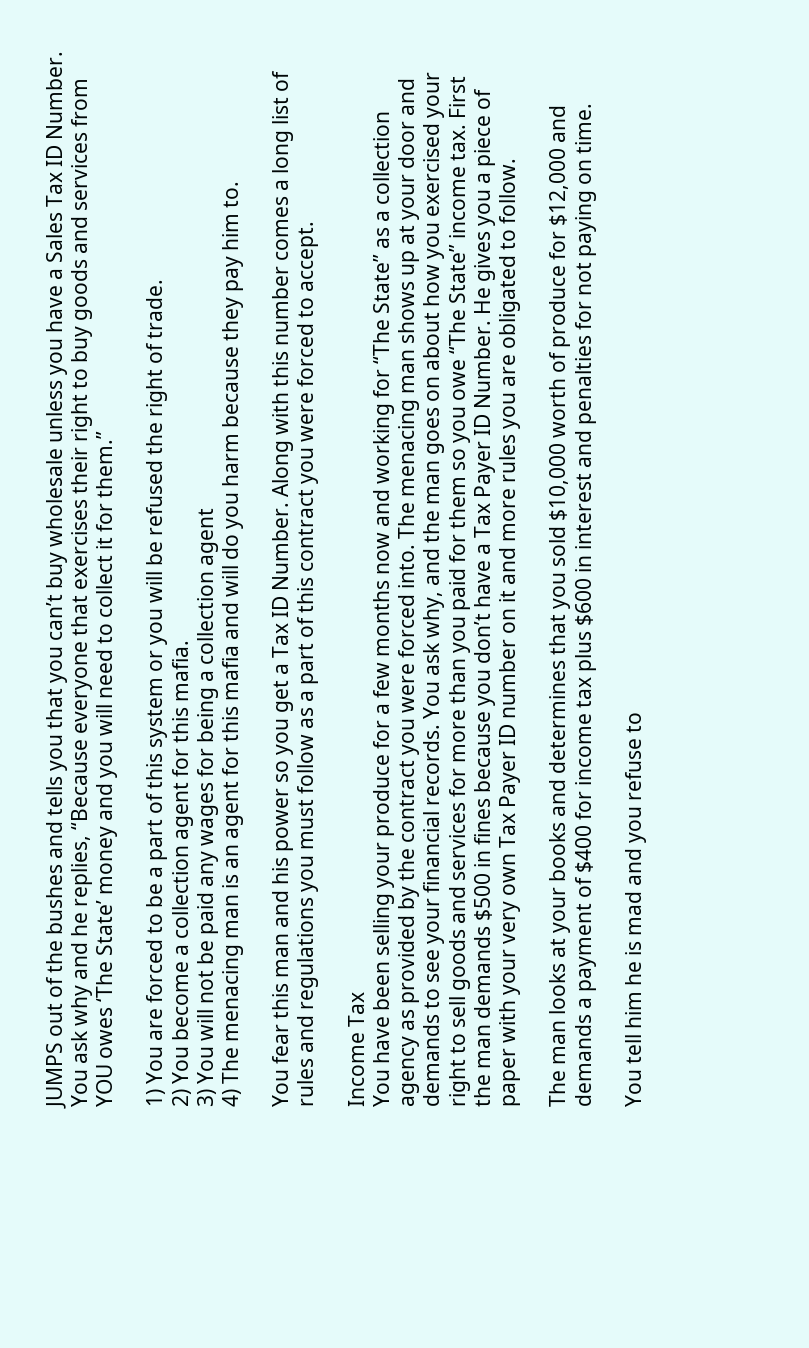JUMPS out of the bushes and tells you that you can’t buy wholesale unless you have a Sales Tax ID Number. You ask why and he replies, “Because everyone that exercises their right to buy goods and services from YOU owes ‘The State’ money and you will need to collect it for them.”

1) You are forced to be a part of this system or you will be refused the right of trade.
2) You become a collection agent for this mafia.
3) You will not be paid any wages for being a collection agent
4) The menacing man is an agent for this mafia and will do you harm because they pay him to.

You fear this man and his power so you get a Tax ID Number. Along with this number comes a long list of rules and regulations you must follow as a part of this contract you were forced to accept.

Income Tax
You have been selling your produce for a few months now and working for “The State” as a collection agency as provided by the contract you were forced into. The menacing man shows up at your door and demands to see your financial records. You ask why, and the man goes on about how you exercised your right to sell goods and services for more than you paid for them so you owe “The State” income tax. First the man demands $500 in fines because you don’t have a Tax Payer ID Number. He gives you a piece of paper with your very own Tax Payer ID number on it and more rules you are obligated to follow.

The man looks at your books and determines that you sold $10,000 worth of produce for $12,000 and demands a payment of $400 for income tax plus $600 in interest and penalties for not paying on time.

You tell him he is mad and you refuse to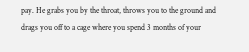pay. He grabs you by the throat, throws you to the ground and drags you off to a cage where you spend 3 months of your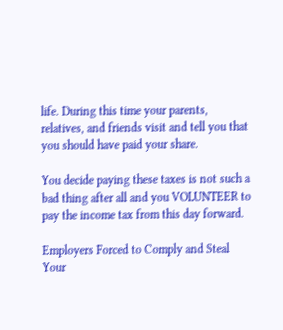life. During this time your parents, relatives, and friends visit and tell you that you should have paid your share.

You decide paying these taxes is not such a bad thing after all and you VOLUNTEER to pay the income tax from this day forward.

Employers Forced to Comply and Steal
Your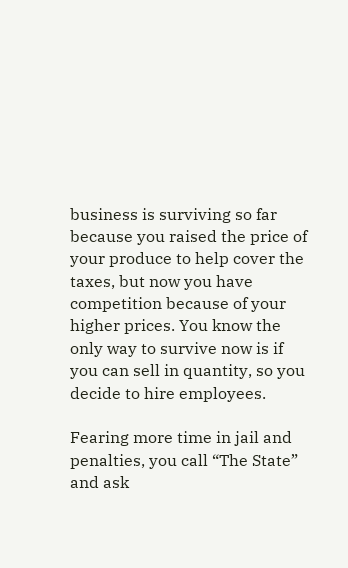business is surviving so far because you raised the price of your produce to help cover the taxes, but now you have competition because of your higher prices. You know the only way to survive now is if you can sell in quantity, so you decide to hire employees.

Fearing more time in jail and penalties, you call “The State” and ask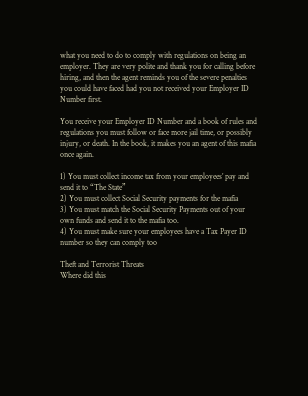what you need to do to comply with regulations on being an employer. They are very polite and thank you for calling before hiring, and then the agent reminds you of the severe penalties you could have faced had you not received your Employer ID Number first.

You receive your Employer ID Number and a book of rules and regulations you must follow or face more jail time, or possibly injury, or death. In the book, it makes you an agent of this mafia once again.

1) You must collect income tax from your employees’ pay and send it to “The State”
2) You must collect Social Security payments for the mafia
3) You must match the Social Security Payments out of your own funds and send it to the mafia too.
4) You must make sure your employees have a Tax Payer ID number so they can comply too

Theft and Terrorist Threats
Where did this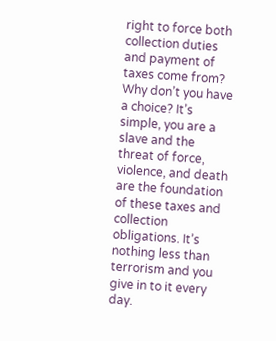right to force both collection duties and payment of taxes come from? Why don’t you have a choice? It’s simple, you are a slave and the threat of force, violence, and death are the foundation of these taxes and collection obligations. It’s nothing less than terrorism and you give in to it every day.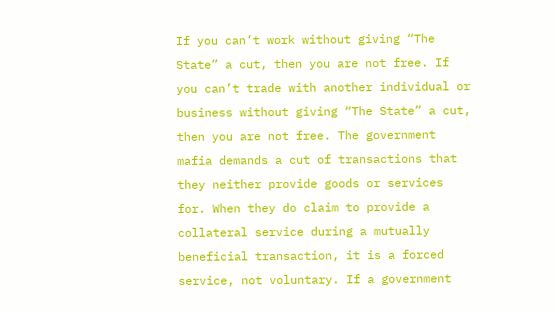If you can’t work without giving “The State” a cut, then you are not free. If you can’t trade with another individual or business without giving “The State” a cut, then you are not free. The government mafia demands a cut of transactions that they neither provide goods or services for. When they do claim to provide a collateral service during a mutually beneficial transaction, it is a forced service, not voluntary. If a government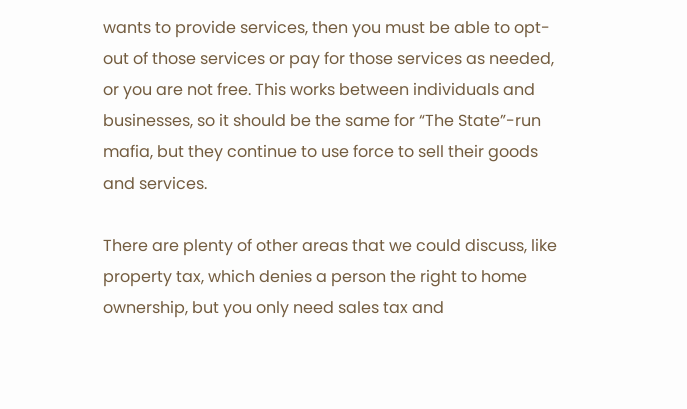wants to provide services, then you must be able to opt-out of those services or pay for those services as needed, or you are not free. This works between individuals and businesses, so it should be the same for “The State”-run mafia, but they continue to use force to sell their goods and services.

There are plenty of other areas that we could discuss, like property tax, which denies a person the right to home ownership, but you only need sales tax and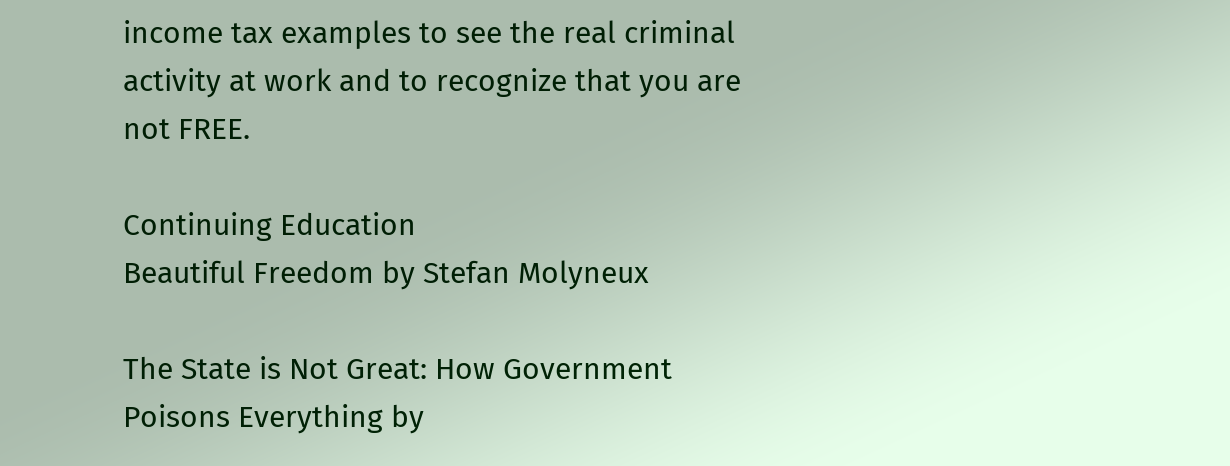income tax examples to see the real criminal activity at work and to recognize that you are not FREE.

Continuing Education
Beautiful Freedom by Stefan Molyneux

The State is Not Great: How Government Poisons Everything by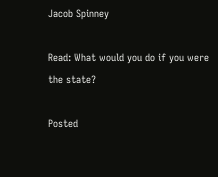Jacob Spinney

Read: What would you do if you were the state?

Posted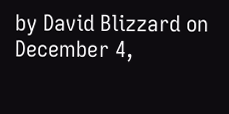by David Blizzard on December 4,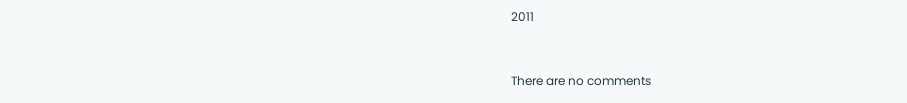2011


There are no comments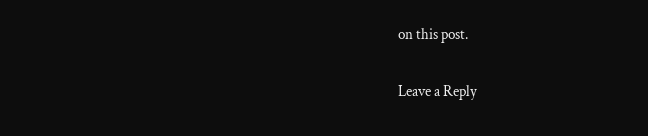on this post.

Leave a Reply